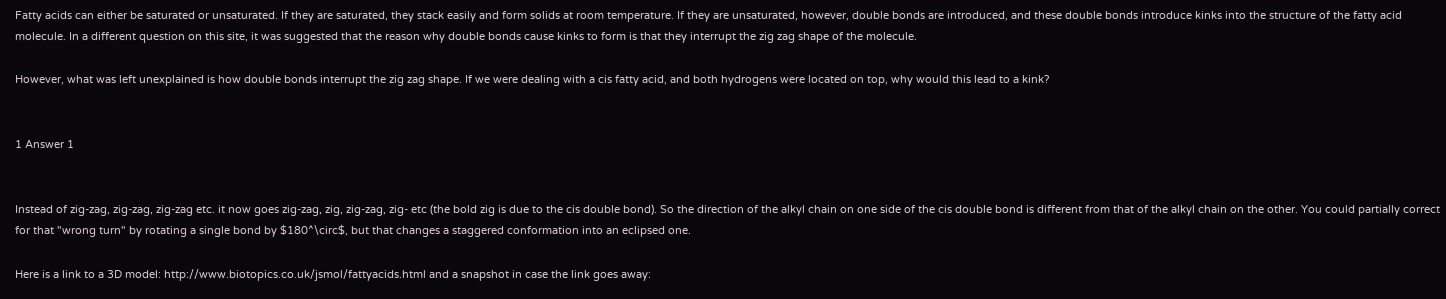Fatty acids can either be saturated or unsaturated. If they are saturated, they stack easily and form solids at room temperature. If they are unsaturated, however, double bonds are introduced, and these double bonds introduce kinks into the structure of the fatty acid molecule. In a different question on this site, it was suggested that the reason why double bonds cause kinks to form is that they interrupt the zig zag shape of the molecule.

However, what was left unexplained is how double bonds interrupt the zig zag shape. If we were dealing with a cis fatty acid, and both hydrogens were located on top, why would this lead to a kink?


1 Answer 1


Instead of zig-zag, zig-zag, zig-zag etc. it now goes zig-zag, zig, zig-zag, zig- etc (the bold zig is due to the cis double bond). So the direction of the alkyl chain on one side of the cis double bond is different from that of the alkyl chain on the other. You could partially correct for that "wrong turn" by rotating a single bond by $180^\circ$, but that changes a staggered conformation into an eclipsed one.

Here is a link to a 3D model: http://www.biotopics.co.uk/jsmol/fattyacids.html and a snapshot in case the link goes away: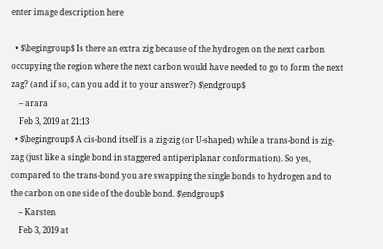enter image description here

  • $\begingroup$ Is there an extra zig because of the hydrogen on the next carbon occupying the region where the next carbon would have needed to go to form the next zag? (and if so, can you add it to your answer?) $\endgroup$
    – arara
    Feb 3, 2019 at 21:13
  • $\begingroup$ A cis-bond itself is a zig-zig (or U-shaped) while a trans-bond is zig-zag (just like a single bond in staggered antiperiplanar conformation). So yes, compared to the trans-bond you are swapping the single bonds to hydrogen and to the carbon on one side of the double bond. $\endgroup$
    – Karsten
    Feb 3, 2019 at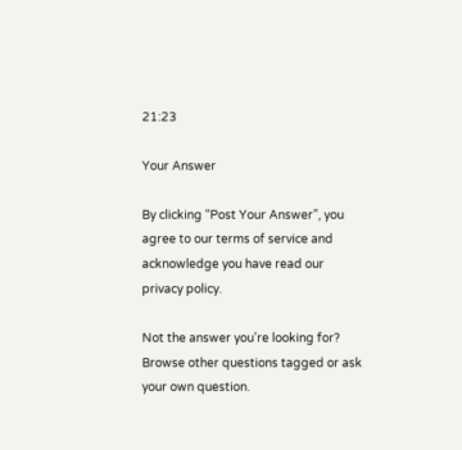21:23

Your Answer

By clicking “Post Your Answer”, you agree to our terms of service and acknowledge you have read our privacy policy.

Not the answer you're looking for? Browse other questions tagged or ask your own question.